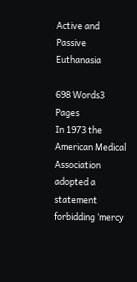Active and Passive Euthanasia

698 Words3 Pages
In 1973 the American Medical Association adopted a statement forbidding ‘mercy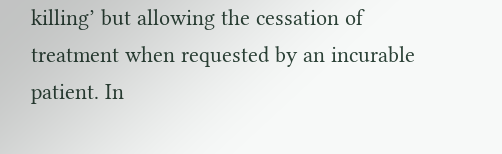killing’ but allowing the cessation of treatment when requested by an incurable patient. In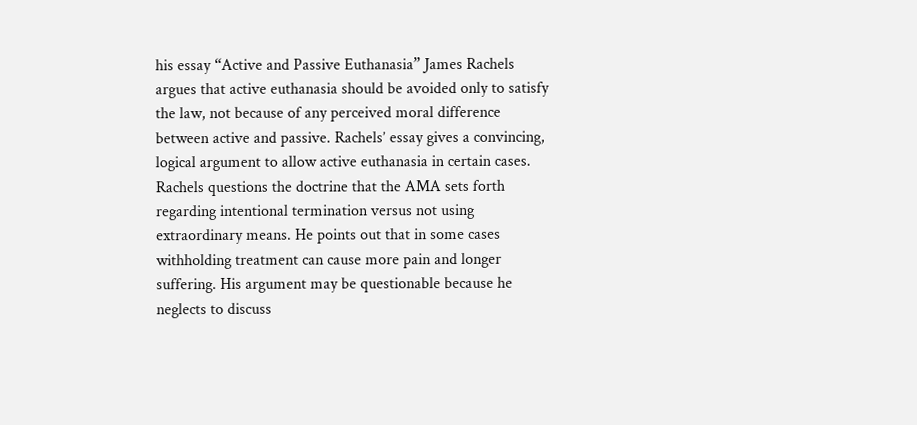his essay “Active and Passive Euthanasia” James Rachels argues that active euthanasia should be avoided only to satisfy the law, not because of any perceived moral difference between active and passive. Rachels’ essay gives a convincing, logical argument to allow active euthanasia in certain cases. Rachels questions the doctrine that the AMA sets forth regarding intentional termination versus not using extraordinary means. He points out that in some cases withholding treatment can cause more pain and longer suffering. His argument may be questionable because he neglects to discuss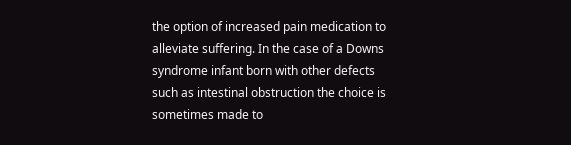the option of increased pain medication to alleviate suffering. In the case of a Downs syndrome infant born with other defects such as intestinal obstruction the choice is sometimes made to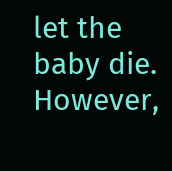let the baby die. However,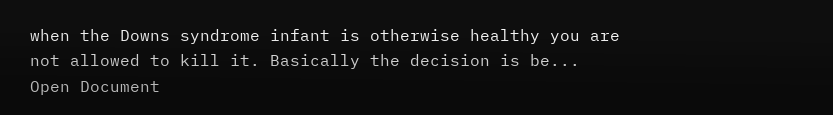when the Downs syndrome infant is otherwise healthy you are not allowed to kill it. Basically the decision is be...
Open Document